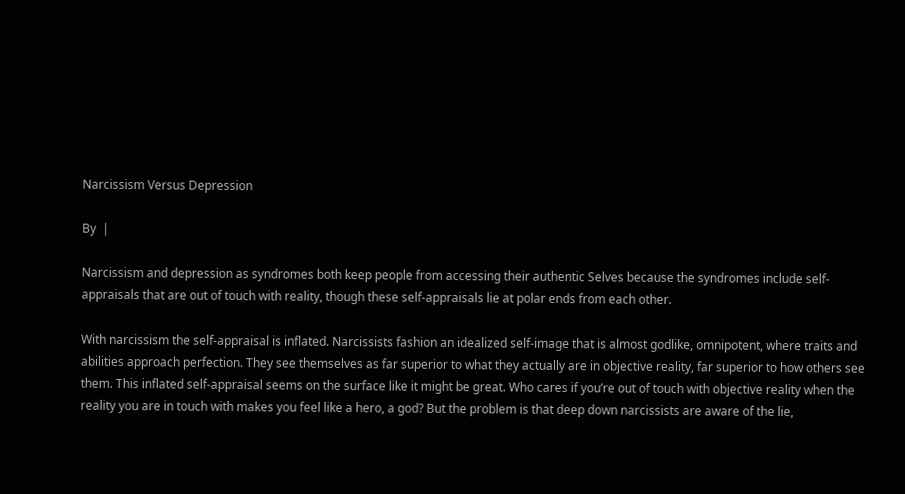Narcissism Versus Depression

By  |

Narcissism and depression as syndromes both keep people from accessing their authentic Selves because the syndromes include self-appraisals that are out of touch with reality, though these self-appraisals lie at polar ends from each other.

With narcissism the self-appraisal is inflated. Narcissists fashion an idealized self-image that is almost godlike, omnipotent, where traits and abilities approach perfection. They see themselves as far superior to what they actually are in objective reality, far superior to how others see them. This inflated self-appraisal seems on the surface like it might be great. Who cares if you’re out of touch with objective reality when the reality you are in touch with makes you feel like a hero, a god? But the problem is that deep down narcissists are aware of the lie,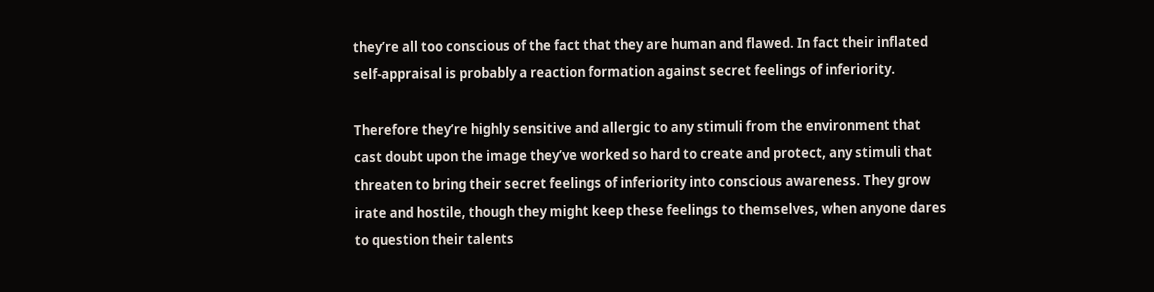they’re all too conscious of the fact that they are human and flawed. In fact their inflated self-appraisal is probably a reaction formation against secret feelings of inferiority.

Therefore they’re highly sensitive and allergic to any stimuli from the environment that cast doubt upon the image they’ve worked so hard to create and protect, any stimuli that threaten to bring their secret feelings of inferiority into conscious awareness. They grow irate and hostile, though they might keep these feelings to themselves, when anyone dares to question their talents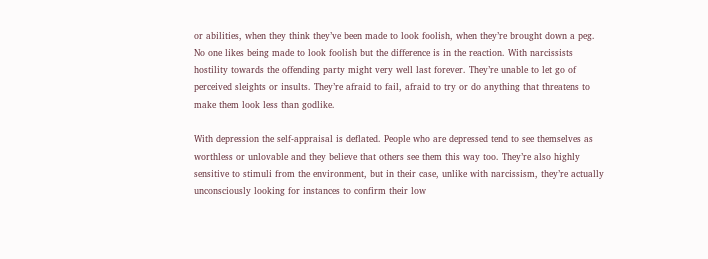or abilities, when they think they’ve been made to look foolish, when they’re brought down a peg. No one likes being made to look foolish but the difference is in the reaction. With narcissists hostility towards the offending party might very well last forever. They’re unable to let go of perceived sleights or insults. They’re afraid to fail, afraid to try or do anything that threatens to make them look less than godlike.

With depression the self-appraisal is deflated. People who are depressed tend to see themselves as worthless or unlovable and they believe that others see them this way too. They’re also highly sensitive to stimuli from the environment, but in their case, unlike with narcissism, they’re actually unconsciously looking for instances to confirm their low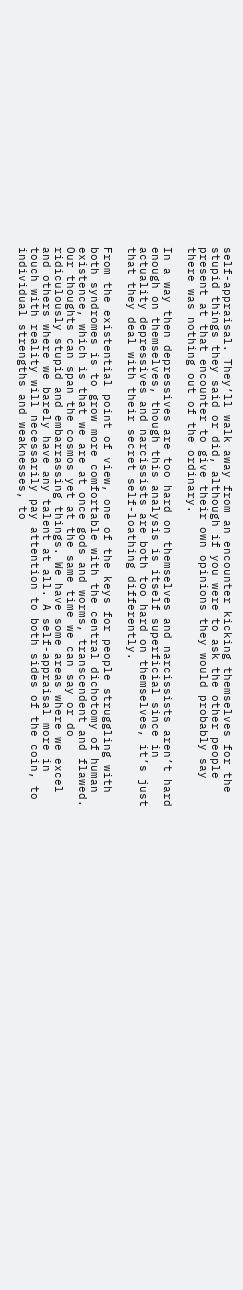self-appraisal. They’ll walk away from an encounter kicking themselves for the stupid things they said or did, although if you were to ask the other people present at that encounter to give their own opinions they would probably say there was nothing out of the ordinary.

In a way then depressives are too hard on themselves and narcissists aren’t hard enough on themselves, though this analysis is itself superficial since in actuality depressives and narcissists are both too hard on themselves, it’s just that they deal with their secret self-loathing differently.

From the existential point of view, one of the keys for people struggling with both syndromes is to grow more comfortable with the central dichotomy of human existence, which is that we are at once gods and worms, transcendent and flawed. Our thoughts can span the cosmos yet at the same time we can say or do ridiculously stupid and embarrassing things. We have some areas where we excel and others where we barely have any talent at all. A self-appraisal more in touch with reality will necessarily pay attention to both sides of the coin, to individual strengths and weaknesses, to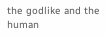the godlike and the human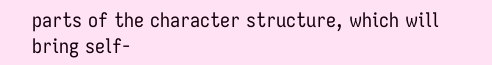parts of the character structure, which will bring self-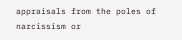appraisals from the poles of narcissism or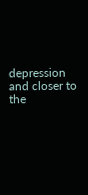depression and closer to the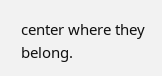center where they belong.